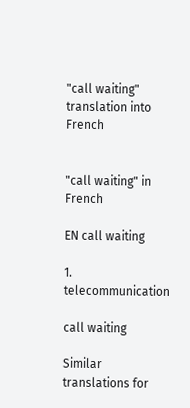"call waiting" translation into French


"call waiting" in French

EN call waiting

1. telecommunication

call waiting

Similar translations for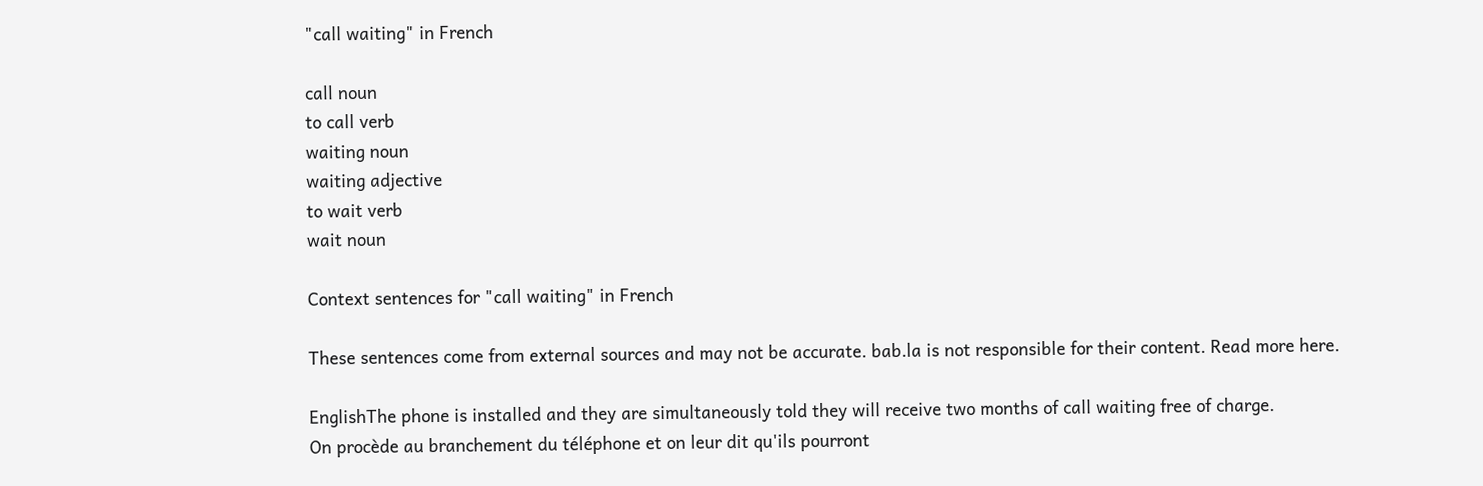"call waiting" in French

call noun
to call verb
waiting noun
waiting adjective
to wait verb
wait noun

Context sentences for "call waiting" in French

These sentences come from external sources and may not be accurate. bab.la is not responsible for their content. Read more here.

EnglishThe phone is installed and they are simultaneously told they will receive two months of call waiting free of charge.
On procède au branchement du téléphone et on leur dit qu'ils pourront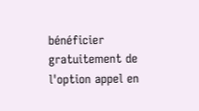bénéficier gratuitement de l'option appel en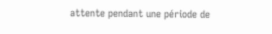attente pendant une période de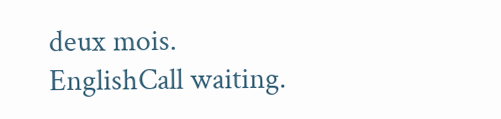deux mois.
EnglishCall waiting.